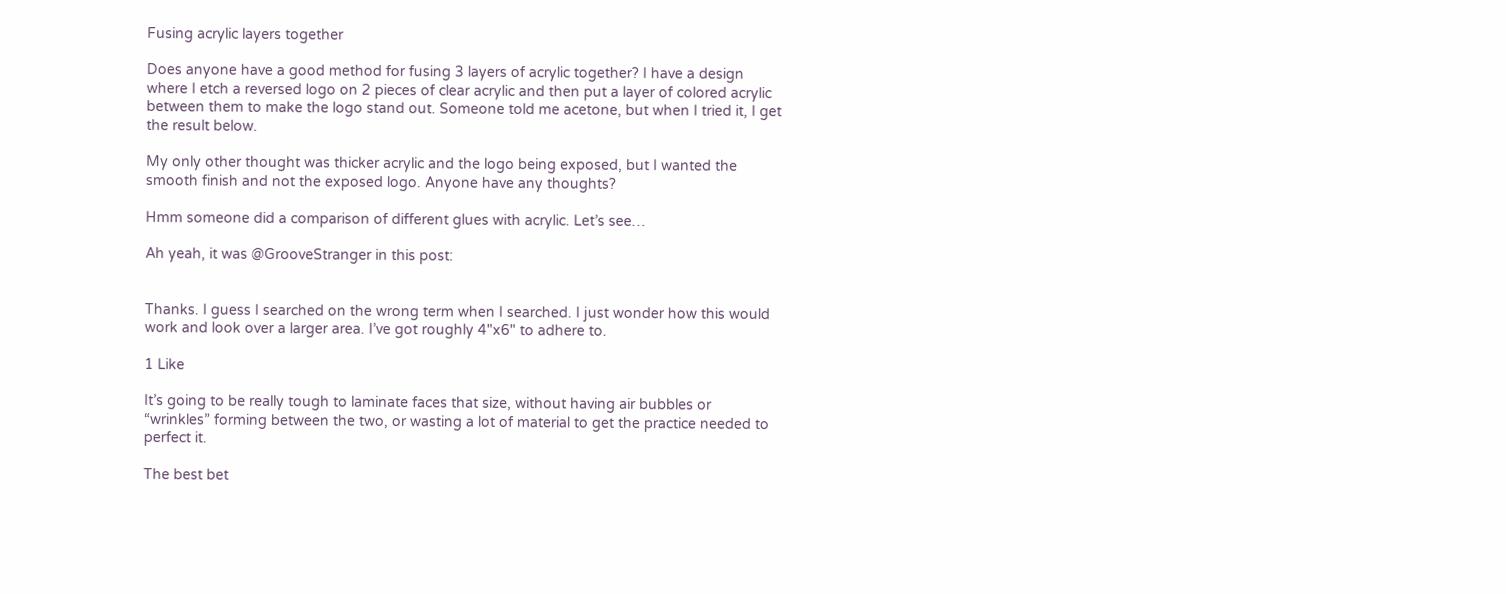Fusing acrylic layers together

Does anyone have a good method for fusing 3 layers of acrylic together? I have a design where I etch a reversed logo on 2 pieces of clear acrylic and then put a layer of colored acrylic between them to make the logo stand out. Someone told me acetone, but when I tried it, I get the result below.

My only other thought was thicker acrylic and the logo being exposed, but I wanted the smooth finish and not the exposed logo. Anyone have any thoughts?

Hmm someone did a comparison of different glues with acrylic. Let’s see…

Ah yeah, it was @GrooveStranger in this post:


Thanks. I guess I searched on the wrong term when I searched. I just wonder how this would work and look over a larger area. I’ve got roughly 4"x6" to adhere to.

1 Like

It’s going to be really tough to laminate faces that size, without having air bubbles or “wrinkles” forming between the two, or wasting a lot of material to get the practice needed to perfect it.

The best bet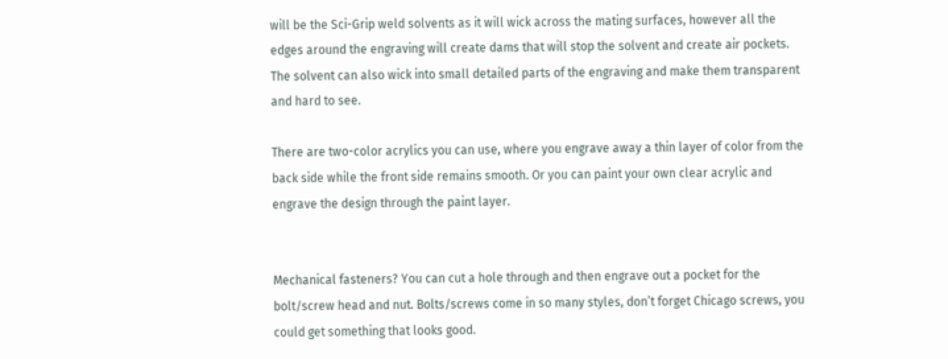will be the Sci-Grip weld solvents as it will wick across the mating surfaces, however all the edges around the engraving will create dams that will stop the solvent and create air pockets. The solvent can also wick into small detailed parts of the engraving and make them transparent and hard to see.

There are two-color acrylics you can use, where you engrave away a thin layer of color from the back side while the front side remains smooth. Or you can paint your own clear acrylic and engrave the design through the paint layer.


Mechanical fasteners? You can cut a hole through and then engrave out a pocket for the bolt/screw head and nut. Bolts/screws come in so many styles, don’t forget Chicago screws, you could get something that looks good.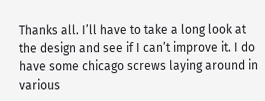Thanks all. I’ll have to take a long look at the design and see if I can’t improve it. I do have some chicago screws laying around in various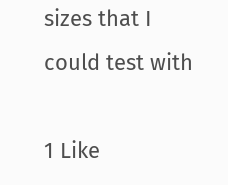sizes that I could test with

1 Like